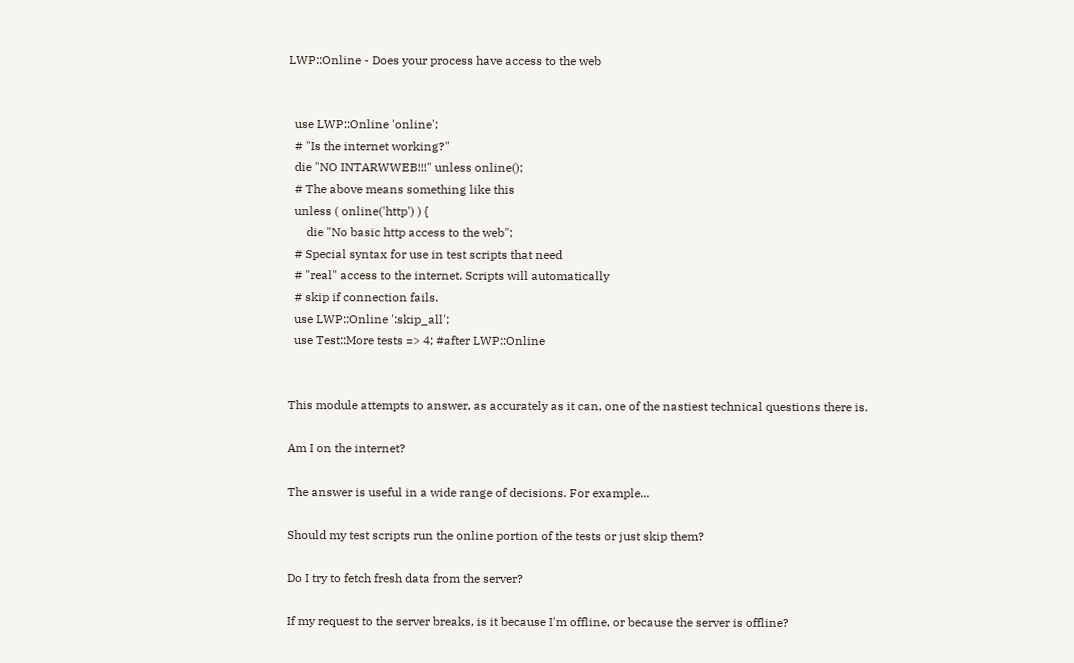LWP::Online - Does your process have access to the web


  use LWP::Online 'online';
  # "Is the internet working?"
  die "NO INTARWWEB!!!" unless online();
  # The above means something like this
  unless ( online('http') ) {
      die "No basic http access to the web";
  # Special syntax for use in test scripts that need
  # "real" access to the internet. Scripts will automatically
  # skip if connection fails.
  use LWP::Online ':skip_all';
  use Test::More tests => 4; #after LWP::Online


This module attempts to answer, as accurately as it can, one of the nastiest technical questions there is.

Am I on the internet?

The answer is useful in a wide range of decisions. For example...

Should my test scripts run the online portion of the tests or just skip them?

Do I try to fetch fresh data from the server?

If my request to the server breaks, is it because I'm offline, or because the server is offline?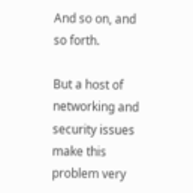And so on, and so forth.

But a host of networking and security issues make this problem very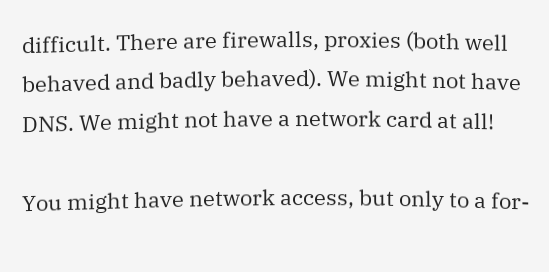difficult. There are firewalls, proxies (both well behaved and badly behaved). We might not have DNS. We might not have a network card at all!

You might have network access, but only to a for-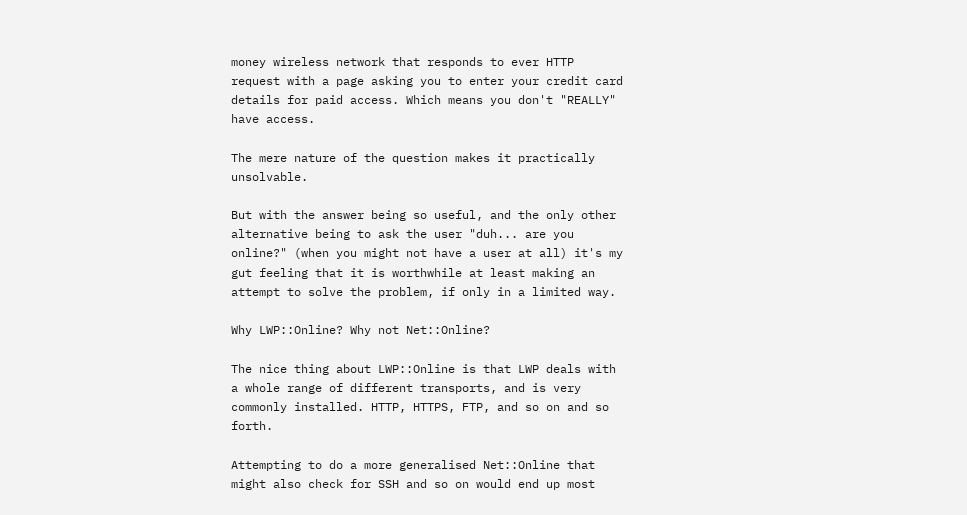money wireless network that responds to ever HTTP request with a page asking you to enter your credit card details for paid access. Which means you don't "REALLY" have access.

The mere nature of the question makes it practically unsolvable.

But with the answer being so useful, and the only other alternative being to ask the user "duh... are you online?" (when you might not have a user at all) it's my gut feeling that it is worthwhile at least making an attempt to solve the problem, if only in a limited way.

Why LWP::Online? Why not Net::Online?

The nice thing about LWP::Online is that LWP deals with a whole range of different transports, and is very commonly installed. HTTP, HTTPS, FTP, and so on and so forth.

Attempting to do a more generalised Net::Online that might also check for SSH and so on would end up most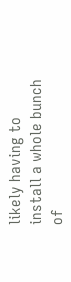likely having to install a whole bunch of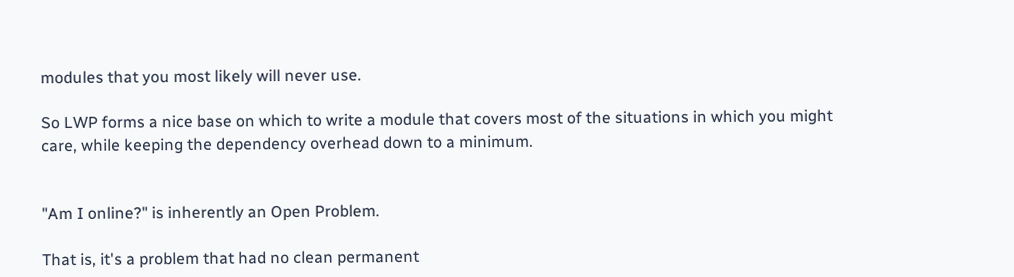modules that you most likely will never use.

So LWP forms a nice base on which to write a module that covers most of the situations in which you might care, while keeping the dependency overhead down to a minimum.


"Am I online?" is inherently an Open Problem.

That is, it's a problem that had no clean permanent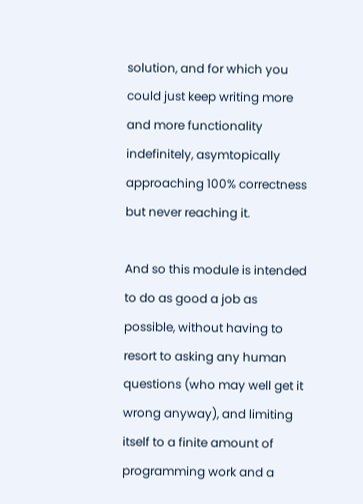solution, and for which you could just keep writing more and more functionality indefinitely, asymtopically approaching 100% correctness but never reaching it.

And so this module is intended to do as good a job as possible, without having to resort to asking any human questions (who may well get it wrong anyway), and limiting itself to a finite amount of programming work and a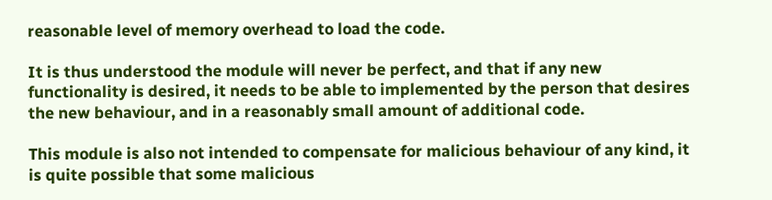reasonable level of memory overhead to load the code.

It is thus understood the module will never be perfect, and that if any new functionality is desired, it needs to be able to implemented by the person that desires the new behaviour, and in a reasonably small amount of additional code.

This module is also not intended to compensate for malicious behaviour of any kind, it is quite possible that some malicious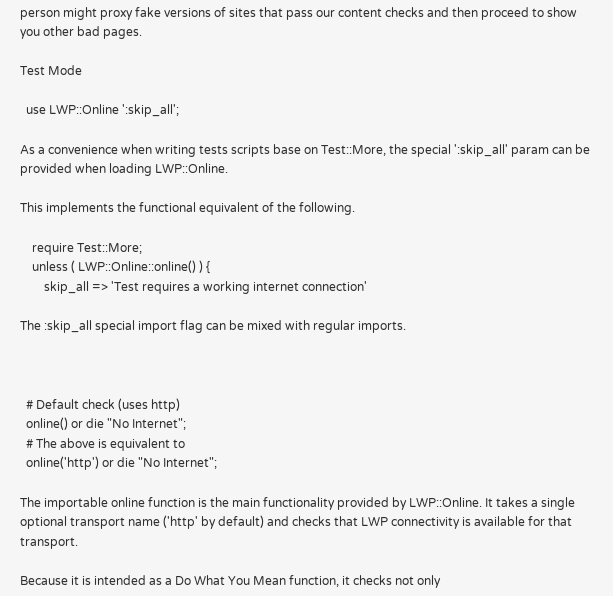person might proxy fake versions of sites that pass our content checks and then proceed to show you other bad pages.

Test Mode

  use LWP::Online ':skip_all';

As a convenience when writing tests scripts base on Test::More, the special ':skip_all' param can be provided when loading LWP::Online.

This implements the functional equivalent of the following.

    require Test::More;
    unless ( LWP::Online::online() ) {
        skip_all => 'Test requires a working internet connection'

The :skip_all special import flag can be mixed with regular imports.



  # Default check (uses http)
  online() or die "No Internet";
  # The above is equivalent to
  online('http') or die "No Internet";

The importable online function is the main functionality provided by LWP::Online. It takes a single optional transport name ('http' by default) and checks that LWP connectivity is available for that transport.

Because it is intended as a Do What You Mean function, it checks not only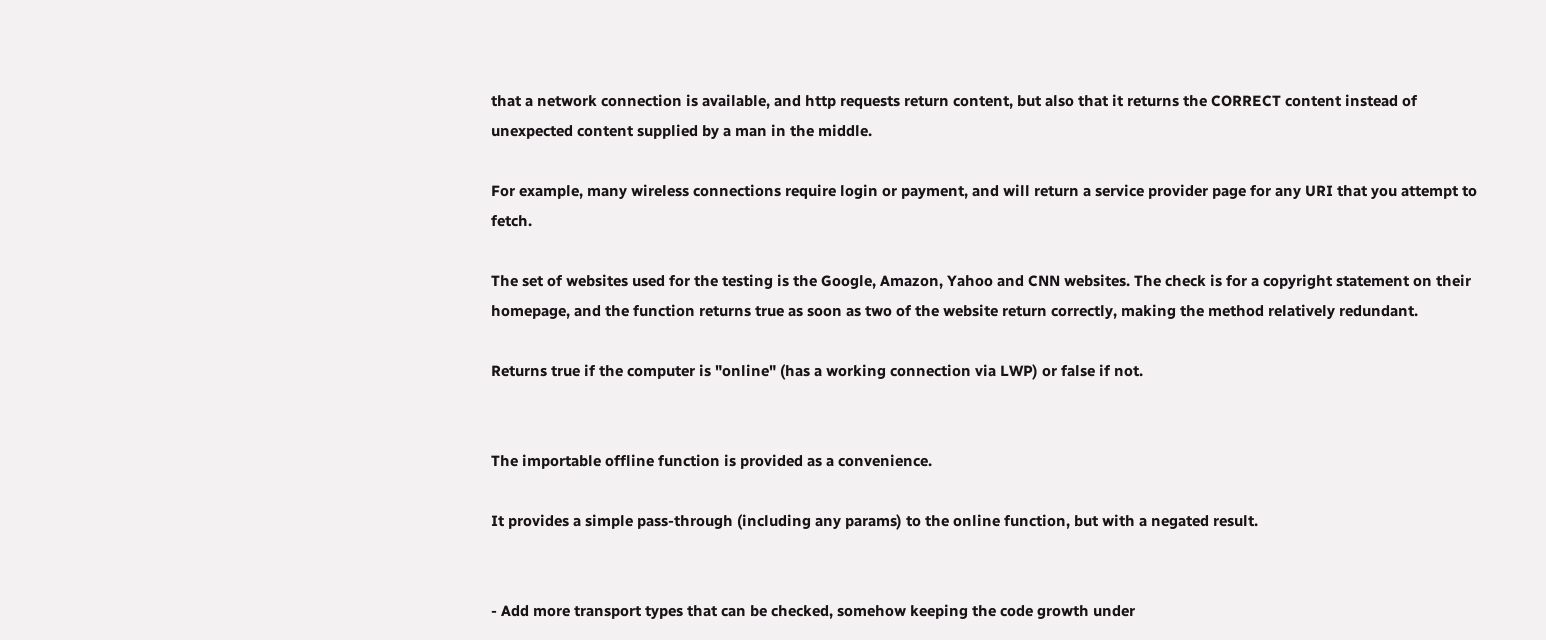that a network connection is available, and http requests return content, but also that it returns the CORRECT content instead of unexpected content supplied by a man in the middle.

For example, many wireless connections require login or payment, and will return a service provider page for any URI that you attempt to fetch.

The set of websites used for the testing is the Google, Amazon, Yahoo and CNN websites. The check is for a copyright statement on their homepage, and the function returns true as soon as two of the website return correctly, making the method relatively redundant.

Returns true if the computer is "online" (has a working connection via LWP) or false if not.


The importable offline function is provided as a convenience.

It provides a simple pass-through (including any params) to the online function, but with a negated result.


- Add more transport types that can be checked, somehow keeping the code growth under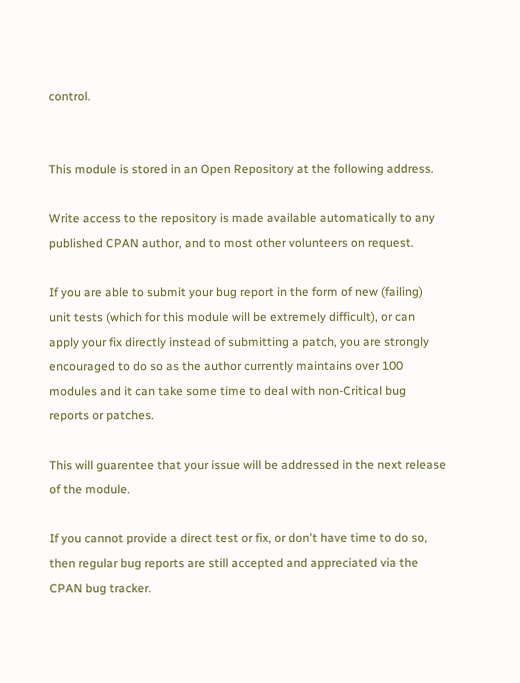control.


This module is stored in an Open Repository at the following address.

Write access to the repository is made available automatically to any published CPAN author, and to most other volunteers on request.

If you are able to submit your bug report in the form of new (failing) unit tests (which for this module will be extremely difficult), or can apply your fix directly instead of submitting a patch, you are strongly encouraged to do so as the author currently maintains over 100 modules and it can take some time to deal with non-Critical bug reports or patches.

This will guarentee that your issue will be addressed in the next release of the module.

If you cannot provide a direct test or fix, or don't have time to do so, then regular bug reports are still accepted and appreciated via the CPAN bug tracker.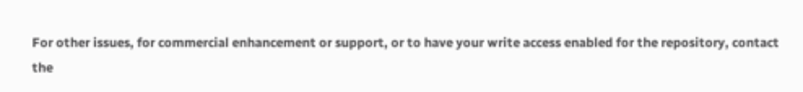For other issues, for commercial enhancement or support, or to have your write access enabled for the repository, contact the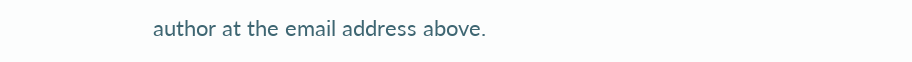author at the email address above.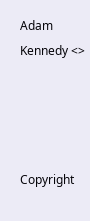Adam Kennedy <>




Copyright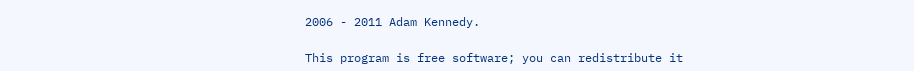2006 - 2011 Adam Kennedy.

This program is free software; you can redistribute it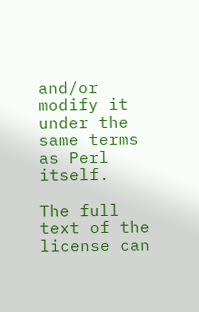and/or modify it under the same terms as Perl itself.

The full text of the license can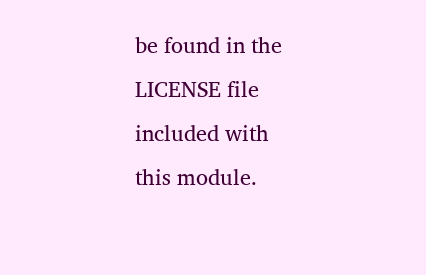be found in the LICENSE file included with this module.